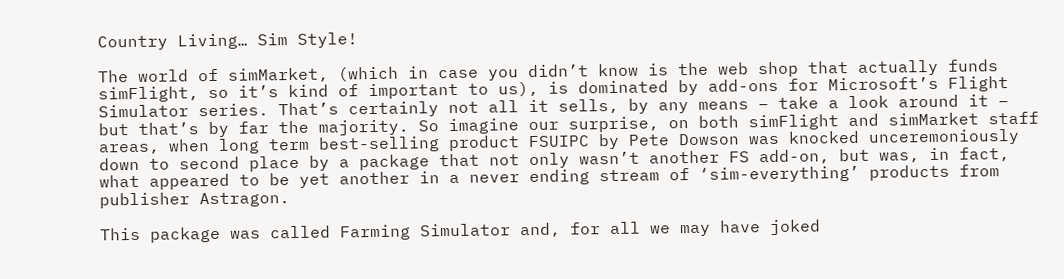Country Living… Sim Style!

The world of simMarket, (which in case you didn’t know is the web shop that actually funds simFlight, so it’s kind of important to us), is dominated by add-ons for Microsoft’s Flight Simulator series. That’s certainly not all it sells, by any means – take a look around it – but that’s by far the majority. So imagine our surprise, on both simFlight and simMarket staff areas, when long term best-selling product FSUIPC by Pete Dowson was knocked unceremoniously down to second place by a package that not only wasn’t another FS add-on, but was, in fact, what appeared to be yet another in a never ending stream of ‘sim-everything’ products from publisher Astragon.

This package was called Farming Simulator and, for all we may have joked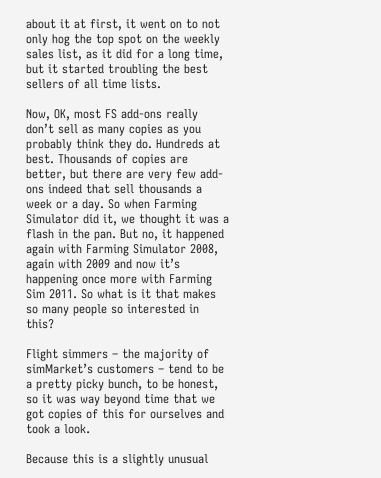about it at first, it went on to not only hog the top spot on the weekly sales list, as it did for a long time, but it started troubling the best sellers of all time lists.

Now, OK, most FS add-ons really don’t sell as many copies as you probably think they do. Hundreds at best. Thousands of copies are better, but there are very few add-ons indeed that sell thousands a week or a day. So when Farming Simulator did it, we thought it was a flash in the pan. But no, it happened again with Farming Simulator 2008, again with 2009 and now it’s happening once more with Farming Sim 2011. So what is it that makes so many people so interested in this?

Flight simmers – the majority of simMarket’s customers – tend to be a pretty picky bunch, to be honest, so it was way beyond time that we got copies of this for ourselves and took a look.

Because this is a slightly unusual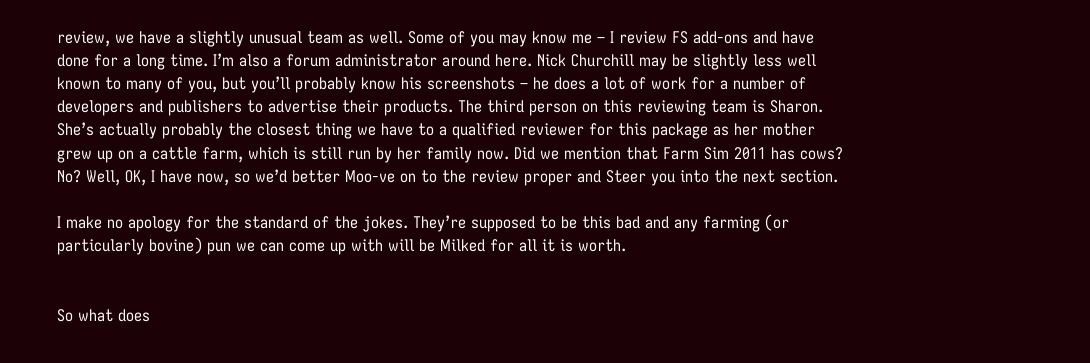review, we have a slightly unusual team as well. Some of you may know me – I review FS add-ons and have done for a long time. I’m also a forum administrator around here. Nick Churchill may be slightly less well known to many of you, but you’ll probably know his screenshots – he does a lot of work for a number of developers and publishers to advertise their products. The third person on this reviewing team is Sharon. She’s actually probably the closest thing we have to a qualified reviewer for this package as her mother grew up on a cattle farm, which is still run by her family now. Did we mention that Farm Sim 2011 has cows? No? Well, OK, I have now, so we’d better Moo-ve on to the review proper and Steer you into the next section.

I make no apology for the standard of the jokes. They’re supposed to be this bad and any farming (or particularly bovine) pun we can come up with will be Milked for all it is worth.


So what does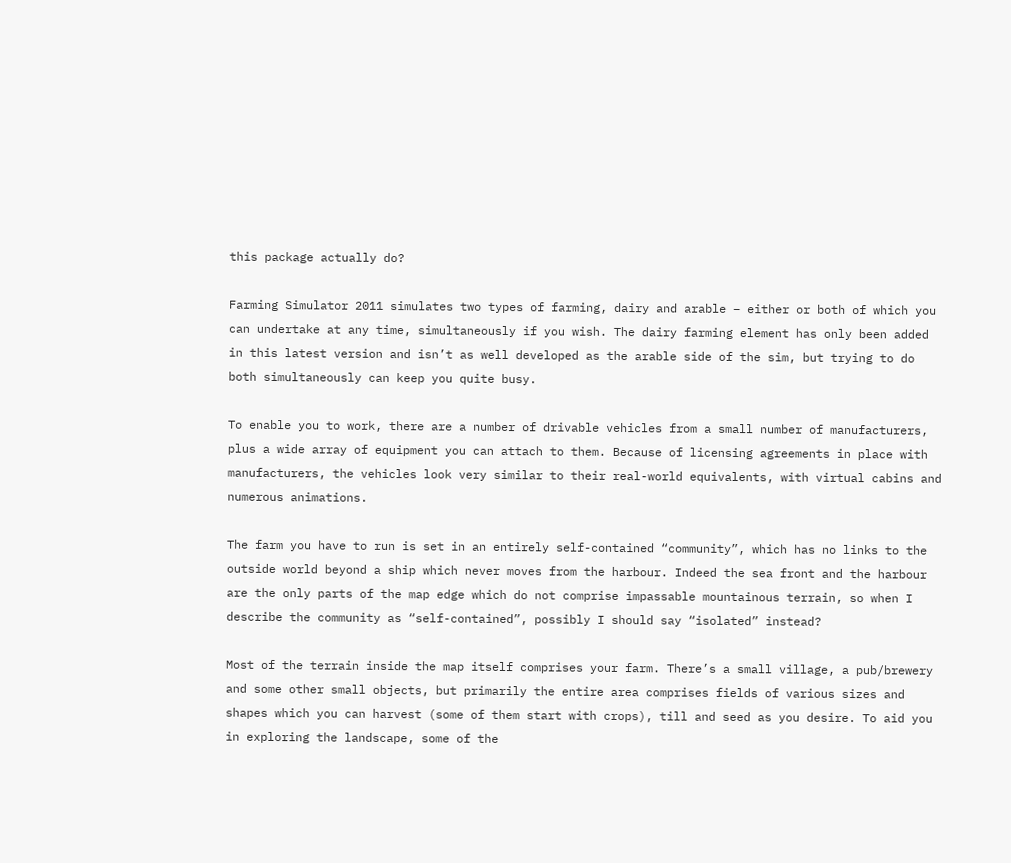this package actually do?

Farming Simulator 2011 simulates two types of farming, dairy and arable – either or both of which you can undertake at any time, simultaneously if you wish. The dairy farming element has only been added in this latest version and isn’t as well developed as the arable side of the sim, but trying to do both simultaneously can keep you quite busy.

To enable you to work, there are a number of drivable vehicles from a small number of manufacturers, plus a wide array of equipment you can attach to them. Because of licensing agreements in place with manufacturers, the vehicles look very similar to their real-world equivalents, with virtual cabins and numerous animations.

The farm you have to run is set in an entirely self-contained “community”, which has no links to the outside world beyond a ship which never moves from the harbour. Indeed the sea front and the harbour are the only parts of the map edge which do not comprise impassable mountainous terrain, so when I describe the community as “self-contained”, possibly I should say “isolated” instead?

Most of the terrain inside the map itself comprises your farm. There’s a small village, a pub/brewery and some other small objects, but primarily the entire area comprises fields of various sizes and shapes which you can harvest (some of them start with crops), till and seed as you desire. To aid you in exploring the landscape, some of the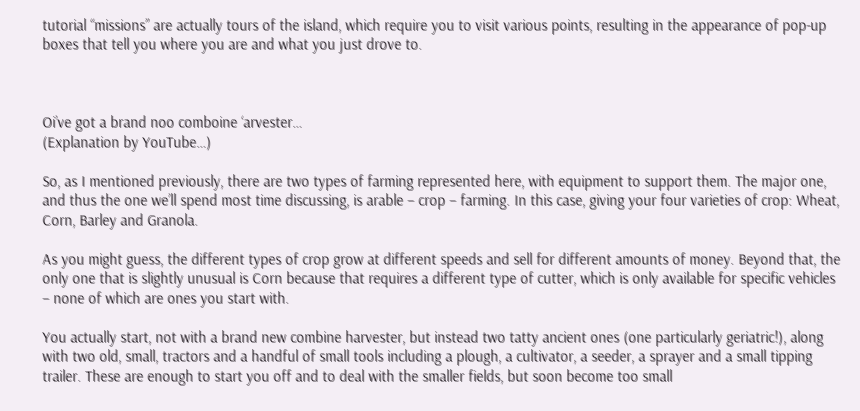tutorial “missions” are actually tours of the island, which require you to visit various points, resulting in the appearance of pop-up boxes that tell you where you are and what you just drove to.



Oi’ve got a brand noo comboine ‘arvester…
(Explanation by YouTube…)

So, as I mentioned previously, there are two types of farming represented here, with equipment to support them. The major one, and thus the one we’ll spend most time discussing, is arable – crop – farming. In this case, giving your four varieties of crop: Wheat, Corn, Barley and Granola.

As you might guess, the different types of crop grow at different speeds and sell for different amounts of money. Beyond that, the only one that is slightly unusual is Corn because that requires a different type of cutter, which is only available for specific vehicles – none of which are ones you start with.

You actually start, not with a brand new combine harvester, but instead two tatty ancient ones (one particularly geriatric!), along with two old, small, tractors and a handful of small tools including a plough, a cultivator, a seeder, a sprayer and a small tipping trailer. These are enough to start you off and to deal with the smaller fields, but soon become too small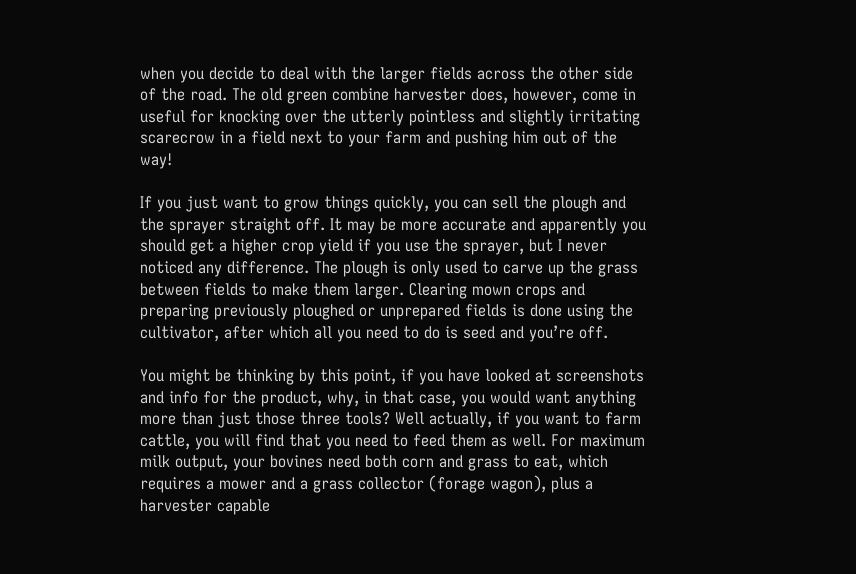when you decide to deal with the larger fields across the other side of the road. The old green combine harvester does, however, come in useful for knocking over the utterly pointless and slightly irritating scarecrow in a field next to your farm and pushing him out of the way!

If you just want to grow things quickly, you can sell the plough and the sprayer straight off. It may be more accurate and apparently you should get a higher crop yield if you use the sprayer, but I never noticed any difference. The plough is only used to carve up the grass between fields to make them larger. Clearing mown crops and preparing previously ploughed or unprepared fields is done using the cultivator, after which all you need to do is seed and you’re off.

You might be thinking by this point, if you have looked at screenshots and info for the product, why, in that case, you would want anything more than just those three tools? Well actually, if you want to farm cattle, you will find that you need to feed them as well. For maximum milk output, your bovines need both corn and grass to eat, which requires a mower and a grass collector (forage wagon), plus a harvester capable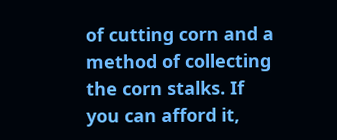of cutting corn and a method of collecting the corn stalks. If you can afford it,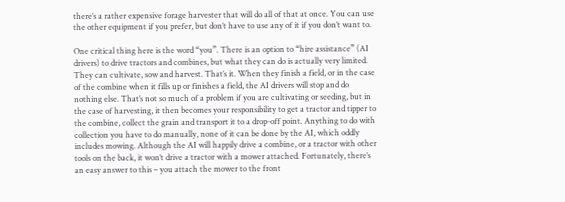there’s a rather expensive forage harvester that will do all of that at once. You can use the other equipment if you prefer, but don’t have to use any of it if you don’t want to.

One critical thing here is the word “you”. There is an option to “hire assistance” (AI drivers) to drive tractors and combines, but what they can do is actually very limited. They can cultivate, sow and harvest. That’s it. When they finish a field, or in the case of the combine when it fills up or finishes a field, the AI drivers will stop and do nothing else. That’s not so much of a problem if you are cultivating or seeding, but in the case of harvesting, it then becomes your responsibility to get a tractor and tipper to the combine, collect the grain and transport it to a drop-off point. Anything to do with collection you have to do manually, none of it can be done by the AI, which oddly includes mowing. Although the AI will happily drive a combine, or a tractor with other tools on the back, it won’t drive a tractor with a mower attached. Fortunately, there’s an easy answer to this – you attach the mower to the front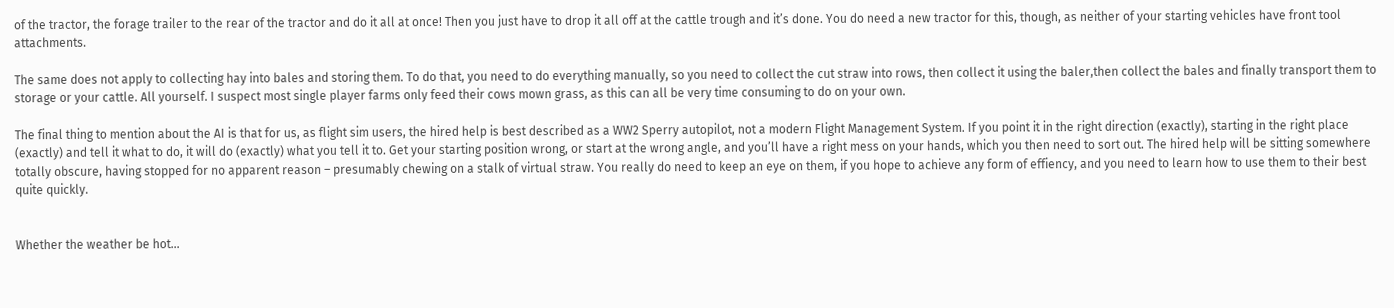of the tractor, the forage trailer to the rear of the tractor and do it all at once! Then you just have to drop it all off at the cattle trough and it’s done. You do need a new tractor for this, though, as neither of your starting vehicles have front tool attachments.

The same does not apply to collecting hay into bales and storing them. To do that, you need to do everything manually, so you need to collect the cut straw into rows, then collect it using the baler,then collect the bales and finally transport them to storage or your cattle. All yourself. I suspect most single player farms only feed their cows mown grass, as this can all be very time consuming to do on your own.

The final thing to mention about the AI is that for us, as flight sim users, the hired help is best described as a WW2 Sperry autopilot, not a modern Flight Management System. If you point it in the right direction (exactly), starting in the right place (exactly) and tell it what to do, it will do (exactly) what you tell it to. Get your starting position wrong, or start at the wrong angle, and you’ll have a right mess on your hands, which you then need to sort out. The hired help will be sitting somewhere totally obscure, having stopped for no apparent reason – presumably chewing on a stalk of virtual straw. You really do need to keep an eye on them, if you hope to achieve any form of effiency, and you need to learn how to use them to their best quite quickly.


Whether the weather be hot…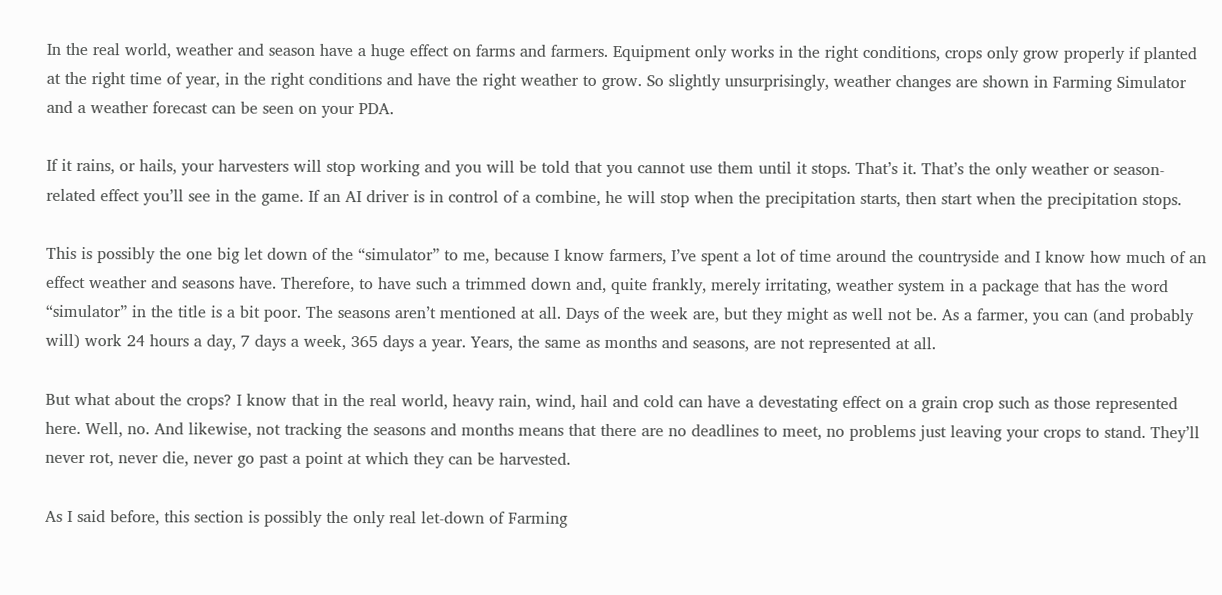In the real world, weather and season have a huge effect on farms and farmers. Equipment only works in the right conditions, crops only grow properly if planted at the right time of year, in the right conditions and have the right weather to grow. So slightly unsurprisingly, weather changes are shown in Farming Simulator and a weather forecast can be seen on your PDA.

If it rains, or hails, your harvesters will stop working and you will be told that you cannot use them until it stops. That’s it. That’s the only weather or season-related effect you’ll see in the game. If an AI driver is in control of a combine, he will stop when the precipitation starts, then start when the precipitation stops.

This is possibly the one big let down of the “simulator” to me, because I know farmers, I’ve spent a lot of time around the countryside and I know how much of an effect weather and seasons have. Therefore, to have such a trimmed down and, quite frankly, merely irritating, weather system in a package that has the word “simulator” in the title is a bit poor. The seasons aren’t mentioned at all. Days of the week are, but they might as well not be. As a farmer, you can (and probably will) work 24 hours a day, 7 days a week, 365 days a year. Years, the same as months and seasons, are not represented at all.

But what about the crops? I know that in the real world, heavy rain, wind, hail and cold can have a devestating effect on a grain crop such as those represented here. Well, no. And likewise, not tracking the seasons and months means that there are no deadlines to meet, no problems just leaving your crops to stand. They’ll never rot, never die, never go past a point at which they can be harvested.

As I said before, this section is possibly the only real let-down of Farming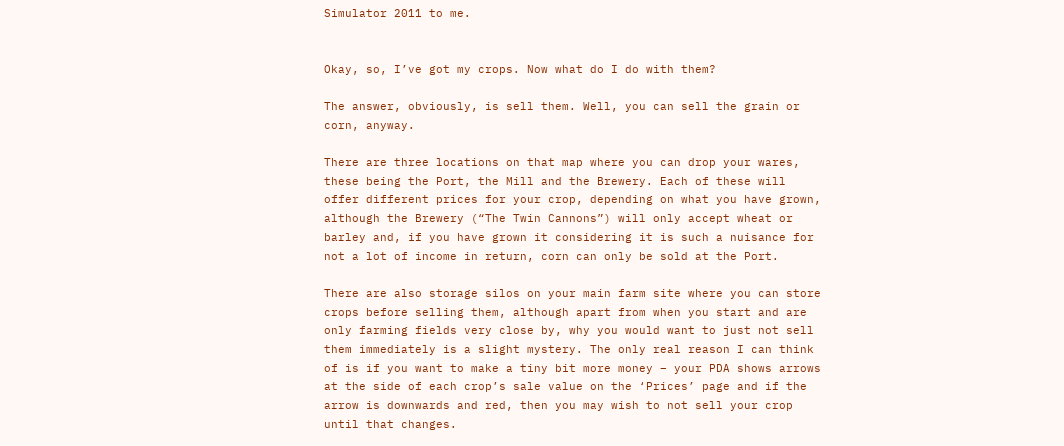Simulator 2011 to me.


Okay, so, I’ve got my crops. Now what do I do with them?

The answer, obviously, is sell them. Well, you can sell the grain or corn, anyway.

There are three locations on that map where you can drop your wares, these being the Port, the Mill and the Brewery. Each of these will offer different prices for your crop, depending on what you have grown, although the Brewery (“The Twin Cannons”) will only accept wheat or barley and, if you have grown it considering it is such a nuisance for not a lot of income in return, corn can only be sold at the Port.

There are also storage silos on your main farm site where you can store crops before selling them, although apart from when you start and are only farming fields very close by, why you would want to just not sell them immediately is a slight mystery. The only real reason I can think of is if you want to make a tiny bit more money – your PDA shows arrows at the side of each crop’s sale value on the ‘Prices’ page and if the arrow is downwards and red, then you may wish to not sell your crop until that changes.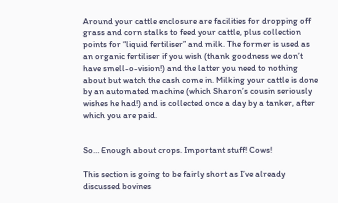Around your cattle enclosure are facilities for dropping off grass and corn stalks to feed your cattle, plus collection points for “liquid fertiliser” and milk. The former is used as an organic fertiliser if you wish (thank goodness we don’t have smell-o-vision!) and the latter you need to nothing about but watch the cash come in. Milking your cattle is done by an automated machine (which Sharon’s cousin seriously wishes he had!) and is collected once a day by a tanker, after which you are paid.


So… Enough about crops. Important stuff! Cows!

This section is going to be fairly short as I’ve already discussed bovines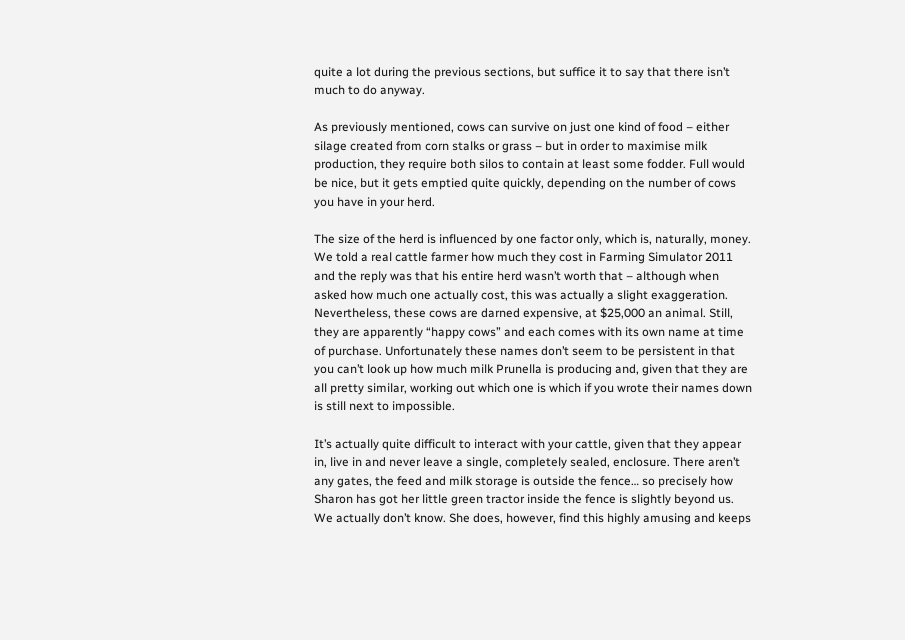quite a lot during the previous sections, but suffice it to say that there isn’t much to do anyway.

As previously mentioned, cows can survive on just one kind of food – either silage created from corn stalks or grass – but in order to maximise milk production, they require both silos to contain at least some fodder. Full would be nice, but it gets emptied quite quickly, depending on the number of cows you have in your herd.

The size of the herd is influenced by one factor only, which is, naturally, money. We told a real cattle farmer how much they cost in Farming Simulator 2011 and the reply was that his entire herd wasn’t worth that – although when asked how much one actually cost, this was actually a slight exaggeration. Nevertheless, these cows are darned expensive, at $25,000 an animal. Still, they are apparently “happy cows” and each comes with its own name at time of purchase. Unfortunately these names don’t seem to be persistent in that you can’t look up how much milk Prunella is producing and, given that they are all pretty similar, working out which one is which if you wrote their names down is still next to impossible.

It’s actually quite difficult to interact with your cattle, given that they appear in, live in and never leave a single, completely sealed, enclosure. There aren’t any gates, the feed and milk storage is outside the fence… so precisely how Sharon has got her little green tractor inside the fence is slightly beyond us. We actually don’t know. She does, however, find this highly amusing and keeps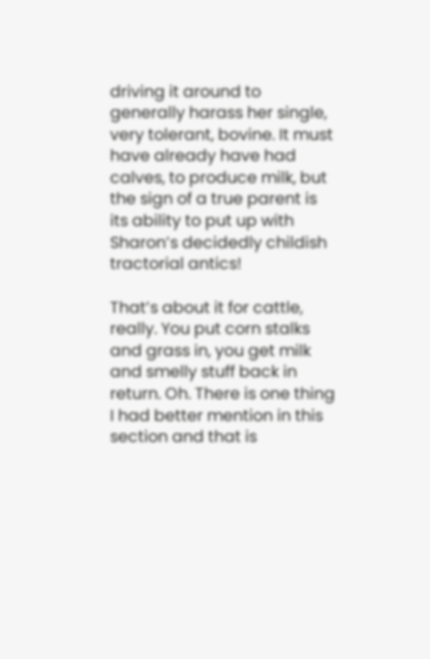driving it around to generally harass her single, very tolerant, bovine. It must have already have had calves, to produce milk, but the sign of a true parent is its ability to put up with Sharon’s decidedly childish tractorial antics!

That’s about it for cattle, really. You put corn stalks and grass in, you get milk and smelly stuff back in return. Oh. There is one thing I had better mention in this section and that is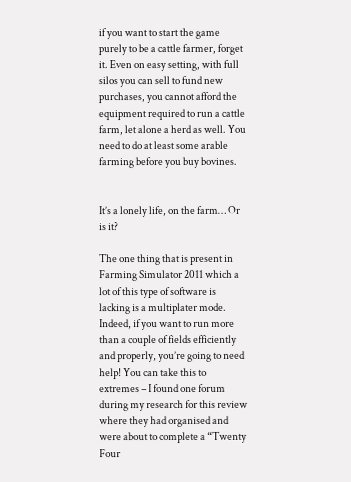if you want to start the game purely to be a cattle farmer, forget it. Even on easy setting, with full silos you can sell to fund new purchases, you cannot afford the equipment required to run a cattle farm, let alone a herd as well. You need to do at least some arable farming before you buy bovines.


It’s a lonely life, on the farm… Or is it?

The one thing that is present in Farming Simulator 2011 which a lot of this type of software is lacking is a multiplater mode. Indeed, if you want to run more than a couple of fields efficiently and properly, you’re going to need help! You can take this to extremes – I found one forum during my research for this review where they had organised and were about to complete a “Twenty Four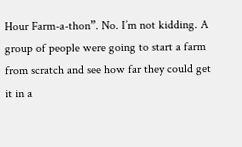Hour Farm-a-thon”. No. I’m not kidding. A group of people were going to start a farm from scratch and see how far they could get it in a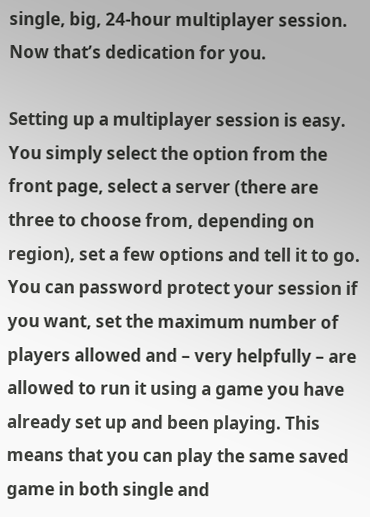single, big, 24-hour multiplayer session. Now that’s dedication for you.

Setting up a multiplayer session is easy. You simply select the option from the front page, select a server (there are three to choose from, depending on region), set a few options and tell it to go. You can password protect your session if you want, set the maximum number of players allowed and – very helpfully – are allowed to run it using a game you have already set up and been playing. This means that you can play the same saved game in both single and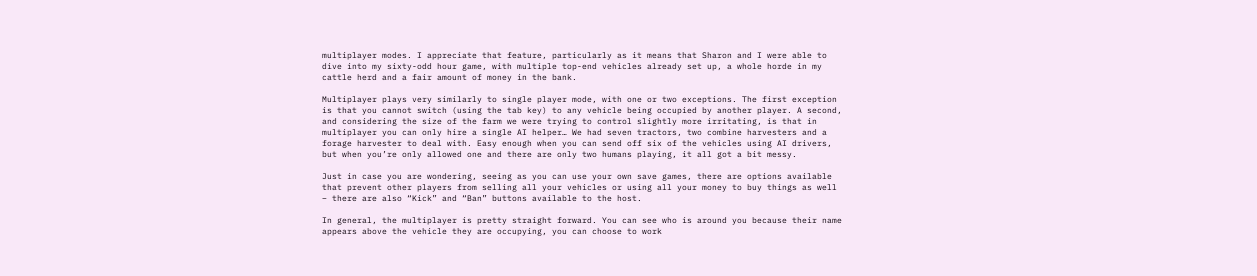multiplayer modes. I appreciate that feature, particularly as it means that Sharon and I were able to dive into my sixty-odd hour game, with multiple top-end vehicles already set up, a whole horde in my cattle herd and a fair amount of money in the bank.

Multiplayer plays very similarly to single player mode, with one or two exceptions. The first exception is that you cannot switch (using the tab key) to any vehicle being occupied by another player. A second, and considering the size of the farm we were trying to control slightly more irritating, is that in multiplayer you can only hire a single AI helper… We had seven tractors, two combine harvesters and a forage harvester to deal with. Easy enough when you can send off six of the vehicles using AI drivers, but when you’re only allowed one and there are only two humans playing, it all got a bit messy.

Just in case you are wondering, seeing as you can use your own save games, there are options available that prevent other players from selling all your vehicles or using all your money to buy things as well – there are also “Kick” and “Ban” buttons available to the host.

In general, the multiplayer is pretty straight forward. You can see who is around you because their name appears above the vehicle they are occupying, you can choose to work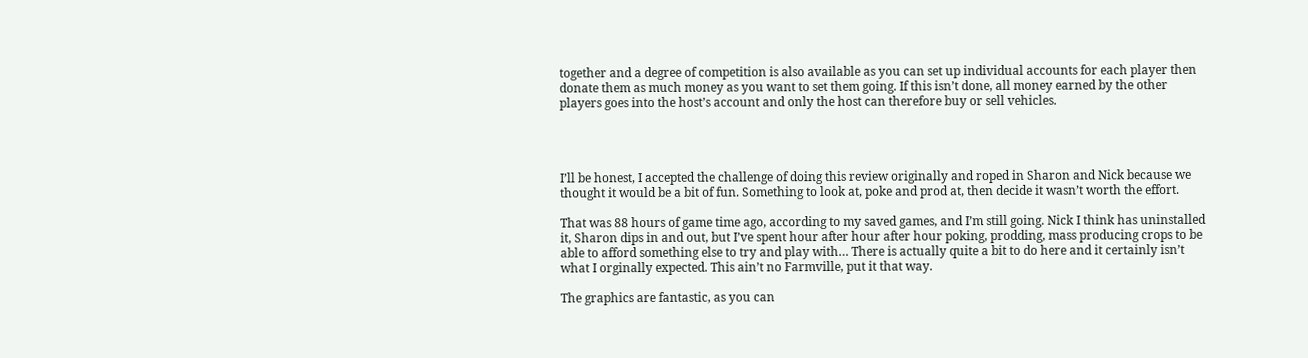together and a degree of competition is also available as you can set up individual accounts for each player then donate them as much money as you want to set them going. If this isn’t done, all money earned by the other players goes into the host’s account and only the host can therefore buy or sell vehicles.




I’ll be honest, I accepted the challenge of doing this review originally and roped in Sharon and Nick because we thought it would be a bit of fun. Something to look at, poke and prod at, then decide it wasn’t worth the effort.

That was 88 hours of game time ago, according to my saved games, and I’m still going. Nick I think has uninstalled it, Sharon dips in and out, but I’ve spent hour after hour after hour poking, prodding, mass producing crops to be able to afford something else to try and play with… There is actually quite a bit to do here and it certainly isn’t what I orginally expected. This ain’t no Farmville, put it that way.

The graphics are fantastic, as you can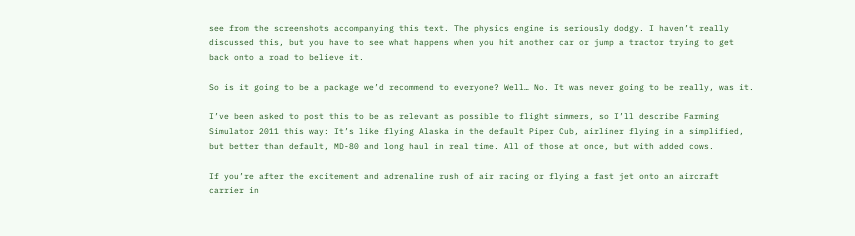see from the screenshots accompanying this text. The physics engine is seriously dodgy. I haven’t really discussed this, but you have to see what happens when you hit another car or jump a tractor trying to get back onto a road to believe it.

So is it going to be a package we’d recommend to everyone? Well… No. It was never going to be really, was it.

I’ve been asked to post this to be as relevant as possible to flight simmers, so I’ll describe Farming Simulator 2011 this way: It’s like flying Alaska in the default Piper Cub, airliner flying in a simplified, but better than default, MD-80 and long haul in real time. All of those at once, but with added cows.

If you’re after the excitement and adrenaline rush of air racing or flying a fast jet onto an aircraft carrier in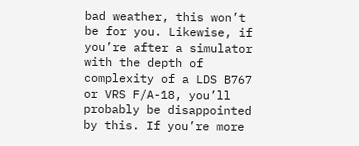bad weather, this won’t be for you. Likewise, if you’re after a simulator with the depth of complexity of a LDS B767 or VRS F/A-18, you’ll probably be disappointed by this. If you’re more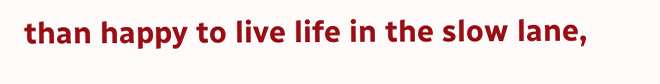than happy to live life in the slow lane,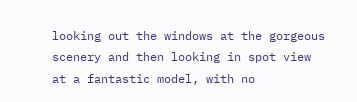looking out the windows at the gorgeous scenery and then looking in spot view at a fantastic model, with no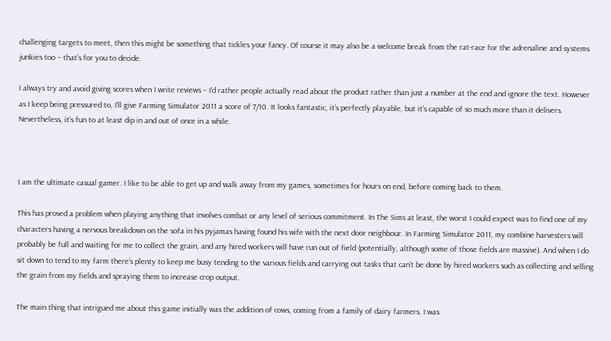challenging targets to meet, then this might be something that tickles your fancy. Of course it may also be a welcome break from the rat-race for the adrenaline and systems junkies too – that’s for you to decide.

I always try and avoid giving scores when I write reviews – I’d rather people actually read about the product rather than just a number at the end and ignore the text. However as I keep being pressured to, I’ll give Farming Simulator 2011 a score of 7/10. It looks fantastic, it’s perfectly playable, but it’s capable of so much more than it delivers. Nevertheless, it’s fun to at least dip in and out of once in a while.



I am the ultimate casual gamer. I like to be able to get up and walk away from my games, sometimes for hours on end, before coming back to them.

This has proved a problem when playing anything that involves combat or any level of serious commitment. In The Sims at least, the worst I could expect was to find one of my characters having a nervous breakdown on the sofa in his pyjamas having found his wife with the next door neighbour. In Farming Simulator 2011, my combine harvesters will probably be full and waiting for me to collect the grain, and any hired workers will have run out of field (potentially, although some of those fields are massive). And when I do sit down to tend to my farm there’s plenty to keep me busy tending to the various fields and carrying out tasks that can’t be done by hired workers such as collecting and selling the grain from my fields and spraying them to increase crop output.

The main thing that intrigued me about this game initially was the addition of cows, coming from a family of dairy farmers. I was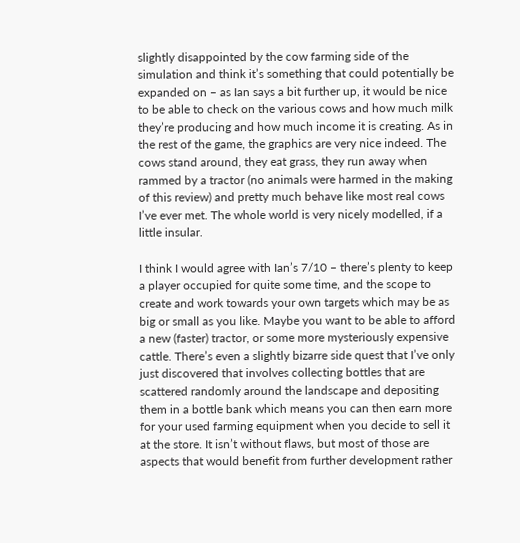slightly disappointed by the cow farming side of the simulation and think it’s something that could potentially be expanded on – as Ian says a bit further up, it would be nice to be able to check on the various cows and how much milk they’re producing and how much income it is creating. As in the rest of the game, the graphics are very nice indeed. The cows stand around, they eat grass, they run away when rammed by a tractor (no animals were harmed in the making of this review) and pretty much behave like most real cows I’ve ever met. The whole world is very nicely modelled, if a little insular.

I think I would agree with Ian’s 7/10 – there’s plenty to keep a player occupied for quite some time, and the scope to create and work towards your own targets which may be as big or small as you like. Maybe you want to be able to afford a new (faster) tractor, or some more mysteriously expensive cattle. There’s even a slightly bizarre side quest that I’ve only just discovered that involves collecting bottles that are scattered randomly around the landscape and depositing them in a bottle bank which means you can then earn more for your used farming equipment when you decide to sell it at the store. It isn’t without flaws, but most of those are aspects that would benefit from further development rather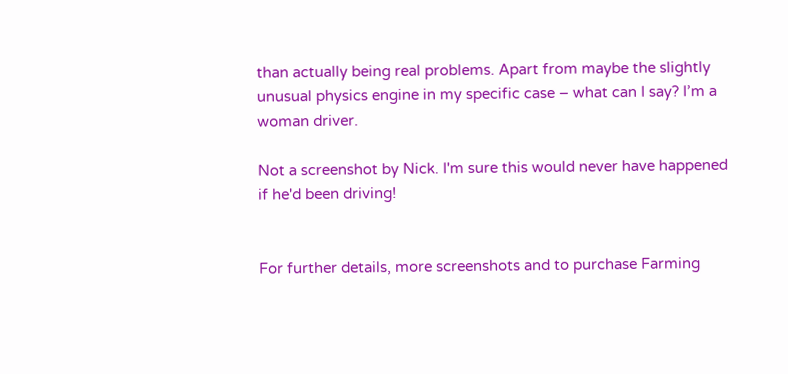than actually being real problems. Apart from maybe the slightly unusual physics engine in my specific case – what can I say? I’m a woman driver.

Not a screenshot by Nick. I'm sure this would never have happened if he'd been driving!


For further details, more screenshots and to purchase Farming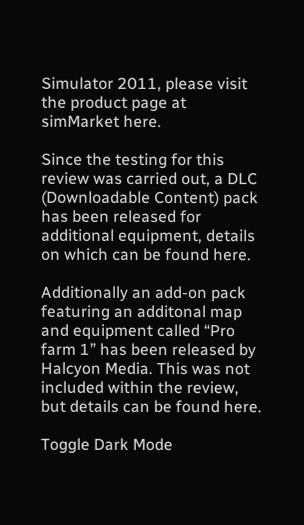Simulator 2011, please visit the product page at simMarket here.

Since the testing for this review was carried out, a DLC (Downloadable Content) pack has been released for additional equipment, details on which can be found here.

Additionally an add-on pack featuring an additonal map and equipment called “Pro farm 1” has been released by Halcyon Media. This was not included within the review, but details can be found here.

Toggle Dark Mode